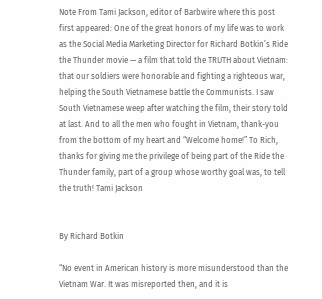Note From Tami Jackson, editor of Barbwire where this post first appeared: One of the great honors of my life was to work as the Social Media Marketing Director for Richard Botkin’s Ride the Thunder movie — a film that told the TRUTH about Vietnam: that our soldiers were honorable and fighting a righteous war, helping the South Vietnamese battle the Communists. I saw South Vietnamese weep after watching the film, their story told at last. And to all the men who fought in Vietnam, thank-you from the bottom of my heart and “Welcome home!” To Rich, thanks for giving me the privilege of being part of the Ride the Thunder family, part of a group whose worthy goal was, to tell the truth! Tami Jackson


By Richard Botkin

“No event in American history is more misunderstood than the Vietnam War. It was misreported then, and it is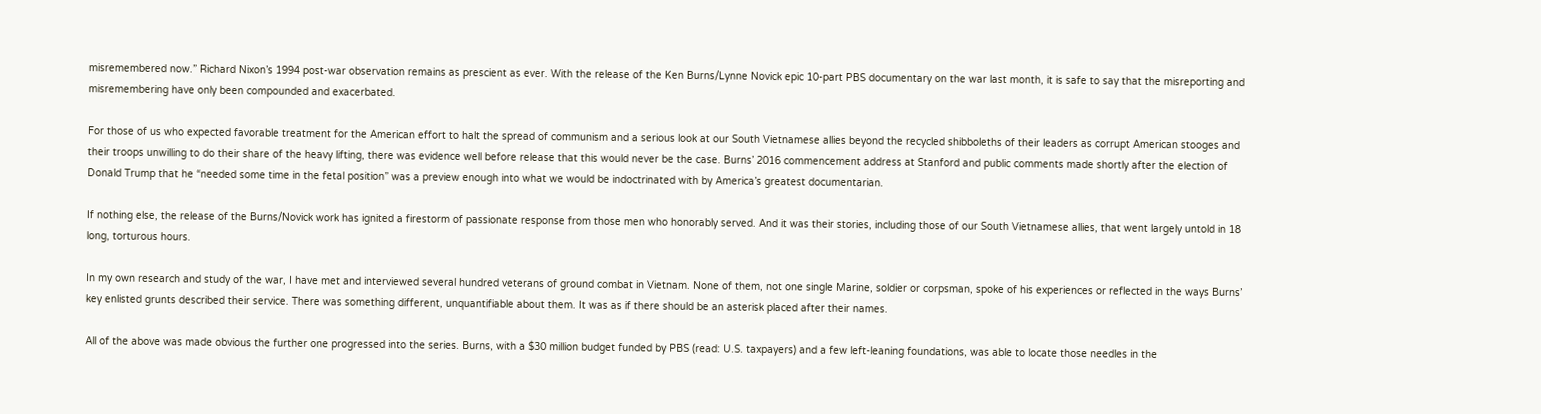misremembered now.” Richard Nixon’s 1994 post-war observation remains as prescient as ever. With the release of the Ken Burns/Lynne Novick epic 10-part PBS documentary on the war last month, it is safe to say that the misreporting and misremembering have only been compounded and exacerbated.

For those of us who expected favorable treatment for the American effort to halt the spread of communism and a serious look at our South Vietnamese allies beyond the recycled shibboleths of their leaders as corrupt American stooges and their troops unwilling to do their share of the heavy lifting, there was evidence well before release that this would never be the case. Burns’ 2016 commencement address at Stanford and public comments made shortly after the election of Donald Trump that he “needed some time in the fetal position” was a preview enough into what we would be indoctrinated with by America’s greatest documentarian.

If nothing else, the release of the Burns/Novick work has ignited a firestorm of passionate response from those men who honorably served. And it was their stories, including those of our South Vietnamese allies, that went largely untold in 18 long, torturous hours.

In my own research and study of the war, I have met and interviewed several hundred veterans of ground combat in Vietnam. None of them, not one single Marine, soldier or corpsman, spoke of his experiences or reflected in the ways Burns’ key enlisted grunts described their service. There was something different, unquantifiable about them. It was as if there should be an asterisk placed after their names.

All of the above was made obvious the further one progressed into the series. Burns, with a $30 million budget funded by PBS (read: U.S. taxpayers) and a few left-leaning foundations, was able to locate those needles in the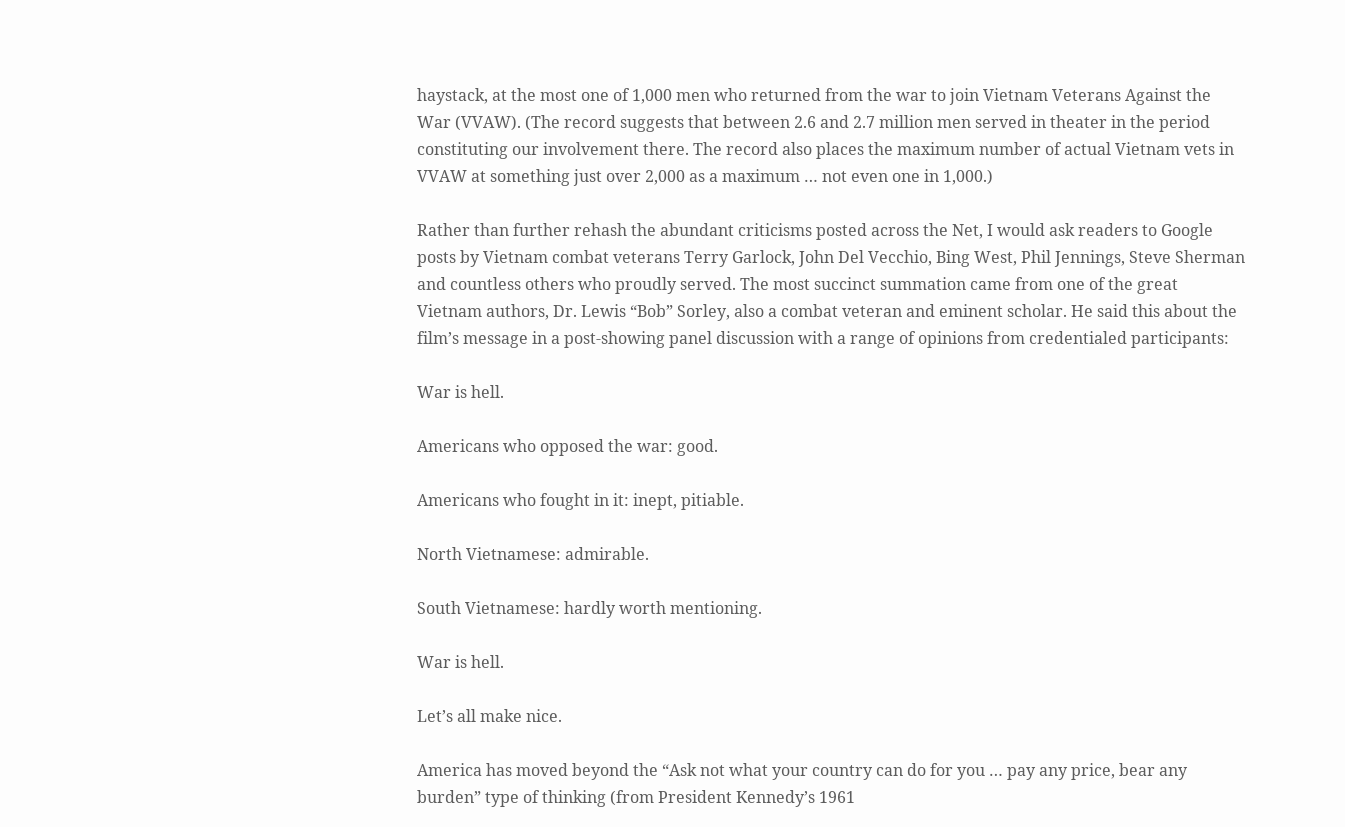haystack, at the most one of 1,000 men who returned from the war to join Vietnam Veterans Against the War (VVAW). (The record suggests that between 2.6 and 2.7 million men served in theater in the period constituting our involvement there. The record also places the maximum number of actual Vietnam vets in VVAW at something just over 2,000 as a maximum … not even one in 1,000.)

Rather than further rehash the abundant criticisms posted across the Net, I would ask readers to Google posts by Vietnam combat veterans Terry Garlock, John Del Vecchio, Bing West, Phil Jennings, Steve Sherman and countless others who proudly served. The most succinct summation came from one of the great Vietnam authors, Dr. Lewis “Bob” Sorley, also a combat veteran and eminent scholar. He said this about the film’s message in a post-showing panel discussion with a range of opinions from credentialed participants:

War is hell.

Americans who opposed the war: good.

Americans who fought in it: inept, pitiable.

North Vietnamese: admirable.

South Vietnamese: hardly worth mentioning.

War is hell.

Let’s all make nice.

America has moved beyond the “Ask not what your country can do for you … pay any price, bear any burden” type of thinking (from President Kennedy’s 1961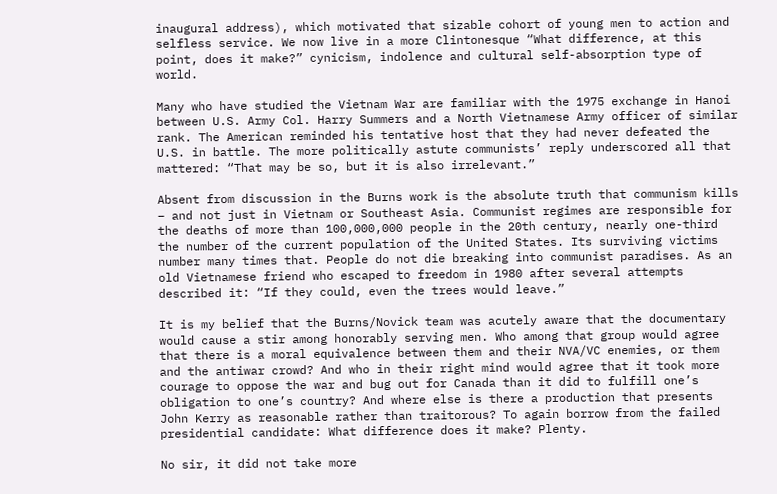inaugural address), which motivated that sizable cohort of young men to action and selfless service. We now live in a more Clintonesque “What difference, at this point, does it make?” cynicism, indolence and cultural self-absorption type of world.

Many who have studied the Vietnam War are familiar with the 1975 exchange in Hanoi between U.S. Army Col. Harry Summers and a North Vietnamese Army officer of similar rank. The American reminded his tentative host that they had never defeated the U.S. in battle. The more politically astute communists’ reply underscored all that mattered: “That may be so, but it is also irrelevant.”

Absent from discussion in the Burns work is the absolute truth that communism kills – and not just in Vietnam or Southeast Asia. Communist regimes are responsible for the deaths of more than 100,000,000 people in the 20th century, nearly one-third the number of the current population of the United States. Its surviving victims number many times that. People do not die breaking into communist paradises. As an old Vietnamese friend who escaped to freedom in 1980 after several attempts described it: “If they could, even the trees would leave.”

It is my belief that the Burns/Novick team was acutely aware that the documentary would cause a stir among honorably serving men. Who among that group would agree that there is a moral equivalence between them and their NVA/VC enemies, or them and the antiwar crowd? And who in their right mind would agree that it took more courage to oppose the war and bug out for Canada than it did to fulfill one’s obligation to one’s country? And where else is there a production that presents John Kerry as reasonable rather than traitorous? To again borrow from the failed presidential candidate: What difference does it make? Plenty.

No sir, it did not take more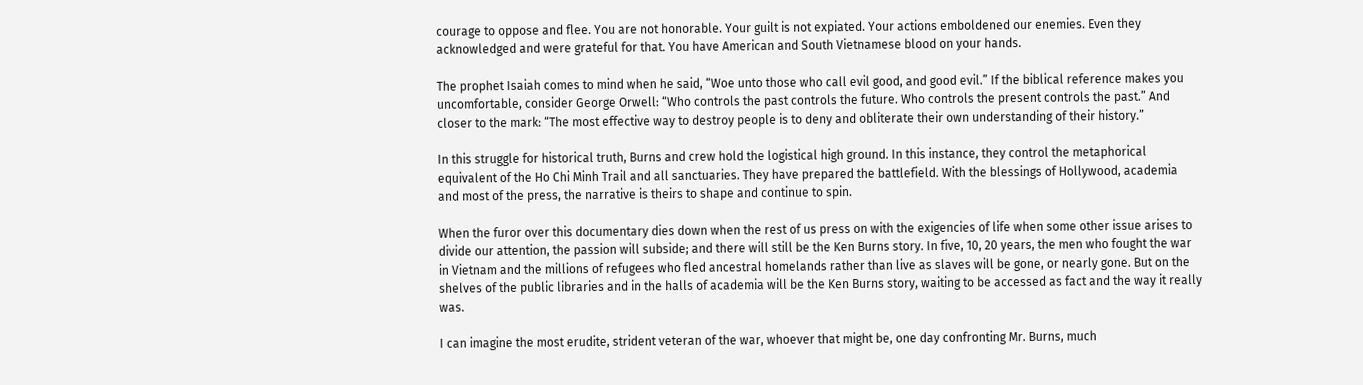courage to oppose and flee. You are not honorable. Your guilt is not expiated. Your actions emboldened our enemies. Even they acknowledged and were grateful for that. You have American and South Vietnamese blood on your hands.

The prophet Isaiah comes to mind when he said, “Woe unto those who call evil good, and good evil.” If the biblical reference makes you uncomfortable, consider George Orwell: “Who controls the past controls the future. Who controls the present controls the past.” And closer to the mark: “The most effective way to destroy people is to deny and obliterate their own understanding of their history.”

In this struggle for historical truth, Burns and crew hold the logistical high ground. In this instance, they control the metaphorical equivalent of the Ho Chi Minh Trail and all sanctuaries. They have prepared the battlefield. With the blessings of Hollywood, academia and most of the press, the narrative is theirs to shape and continue to spin.

When the furor over this documentary dies down when the rest of us press on with the exigencies of life when some other issue arises to divide our attention, the passion will subside; and there will still be the Ken Burns story. In five, 10, 20 years, the men who fought the war in Vietnam and the millions of refugees who fled ancestral homelands rather than live as slaves will be gone, or nearly gone. But on the shelves of the public libraries and in the halls of academia will be the Ken Burns story, waiting to be accessed as fact and the way it really was.

I can imagine the most erudite, strident veteran of the war, whoever that might be, one day confronting Mr. Burns, much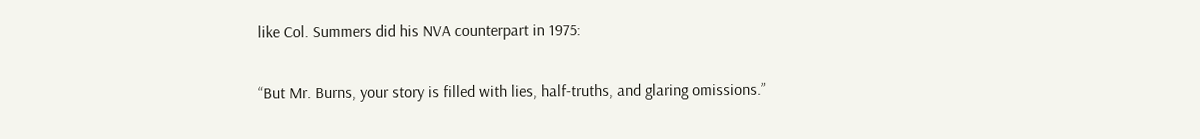like Col. Summers did his NVA counterpart in 1975:

“But Mr. Burns, your story is filled with lies, half-truths, and glaring omissions.”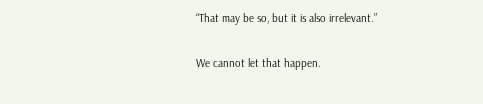“That may be so, but it is also irrelevant.”

We cannot let that happen.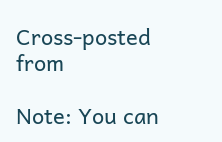Cross-posted from

Note: You can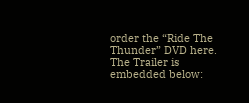order the “Ride The Thunder” DVD here. The Trailer is embedded below: